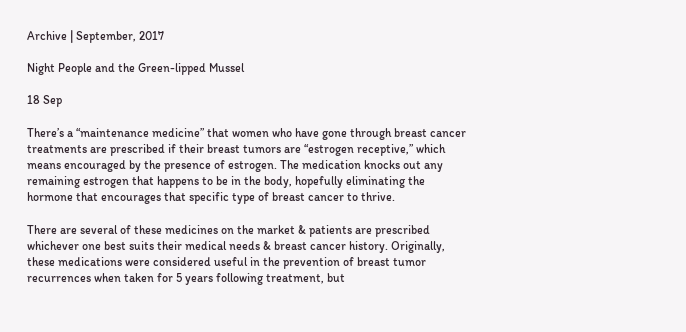Archive | September, 2017

Night People and the Green-lipped Mussel

18 Sep

There’s a “maintenance medicine” that women who have gone through breast cancer treatments are prescribed if their breast tumors are “estrogen receptive,” which means encouraged by the presence of estrogen. The medication knocks out any remaining estrogen that happens to be in the body, hopefully eliminating the hormone that encourages that specific type of breast cancer to thrive.

There are several of these medicines on the market & patients are prescribed whichever one best suits their medical needs & breast cancer history. Originally, these medications were considered useful in the prevention of breast tumor recurrences when taken for 5 years following treatment, but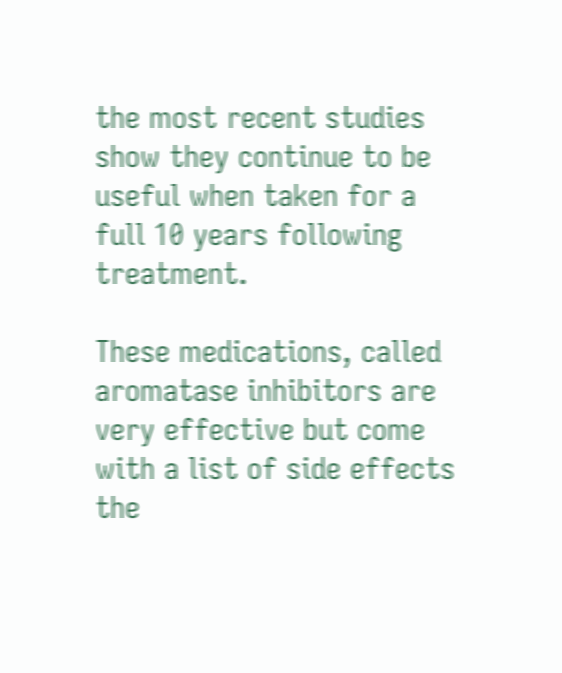the most recent studies show they continue to be useful when taken for a full 10 years following treatment.

These medications, called aromatase inhibitors are very effective but come with a list of side effects the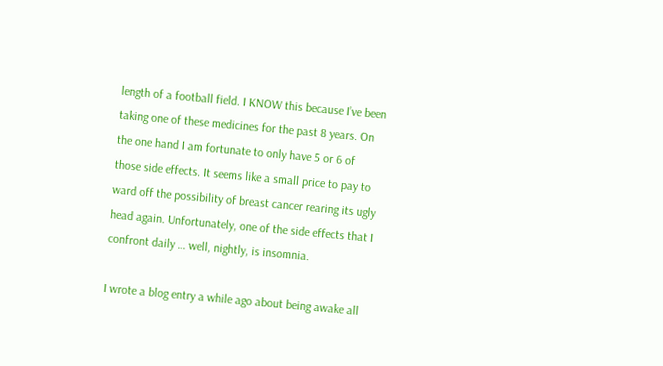length of a football field. I KNOW this because I’ve been taking one of these medicines for the past 8 years. On the one hand I am fortunate to only have 5 or 6 of those side effects. It seems like a small price to pay to ward off the possibility of breast cancer rearing its ugly head again. Unfortunately, one of the side effects that I confront daily … well, nightly, is insomnia.

I wrote a blog entry a while ago about being awake all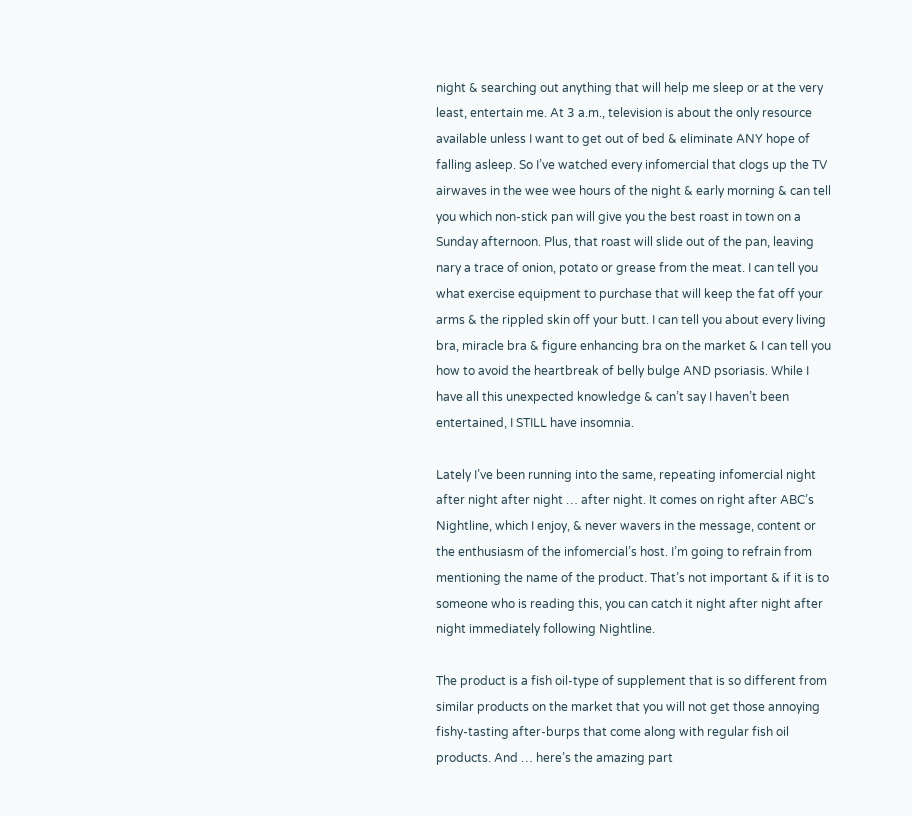night & searching out anything that will help me sleep or at the very least, entertain me. At 3 a.m., television is about the only resource available unless I want to get out of bed & eliminate ANY hope of falling asleep. So I’ve watched every infomercial that clogs up the TV airwaves in the wee wee hours of the night & early morning & can tell you which non-stick pan will give you the best roast in town on a Sunday afternoon. Plus, that roast will slide out of the pan, leaving nary a trace of onion, potato or grease from the meat. I can tell you what exercise equipment to purchase that will keep the fat off your arms & the rippled skin off your butt. I can tell you about every living bra, miracle bra & figure enhancing bra on the market & I can tell you how to avoid the heartbreak of belly bulge AND psoriasis. While I have all this unexpected knowledge & can’t say I haven’t been entertained, I STILL have insomnia.

Lately I’ve been running into the same, repeating infomercial night after night after night … after night. It comes on right after ABC’s Nightline, which I enjoy, & never wavers in the message, content or the enthusiasm of the infomercial’s host. I’m going to refrain from mentioning the name of the product. That’s not important & if it is to someone who is reading this, you can catch it night after night after night immediately following Nightline.

The product is a fish oil-type of supplement that is so different from similar products on the market that you will not get those annoying fishy-tasting after-burps that come along with regular fish oil products. And … here’s the amazing part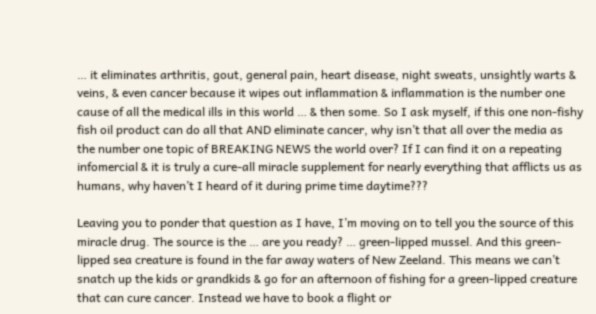… it eliminates arthritis, gout, general pain, heart disease, night sweats, unsightly warts & veins, & even cancer because it wipes out inflammation & inflammation is the number one cause of all the medical ills in this world … & then some. So I ask myself, if this one non-fishy fish oil product can do all that AND eliminate cancer, why isn’t that all over the media as the number one topic of BREAKING NEWS the world over? If I can find it on a repeating infomercial & it is truly a cure-all miracle supplement for nearly everything that afflicts us as humans, why haven’t I heard of it during prime time daytime???

Leaving you to ponder that question as I have, I’m moving on to tell you the source of this miracle drug. The source is the … are you ready? … green-lipped mussel. And this green-lipped sea creature is found in the far away waters of New Zeeland. This means we can’t snatch up the kids or grandkids & go for an afternoon of fishing for a green-lipped creature that can cure cancer. Instead we have to book a flight or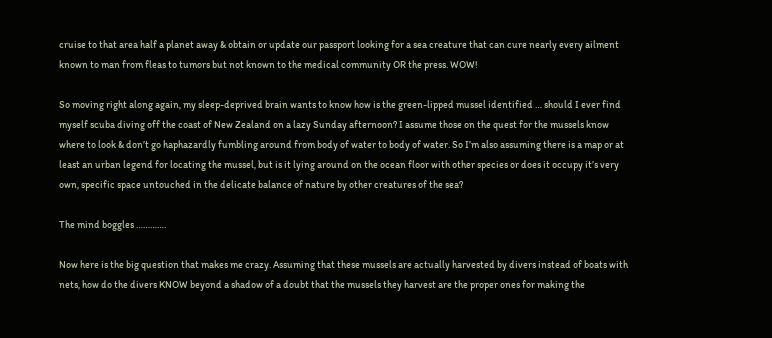cruise to that area half a planet away & obtain or update our passport looking for a sea creature that can cure nearly every ailment known to man from fleas to tumors but not known to the medical community OR the press. WOW!

So moving right along again, my sleep-deprived brain wants to know how is the green-lipped mussel identified … should I ever find myself scuba diving off the coast of New Zealand on a lazy Sunday afternoon? I assume those on the quest for the mussels know where to look & don’t go haphazardly fumbling around from body of water to body of water. So I’m also assuming there is a map or at least an urban legend for locating the mussel, but is it lying around on the ocean floor with other species or does it occupy it’s very own, specific space untouched in the delicate balance of nature by other creatures of the sea?

The mind boggles ………….

Now here is the big question that makes me crazy. Assuming that these mussels are actually harvested by divers instead of boats with nets, how do the divers KNOW beyond a shadow of a doubt that the mussels they harvest are the proper ones for making the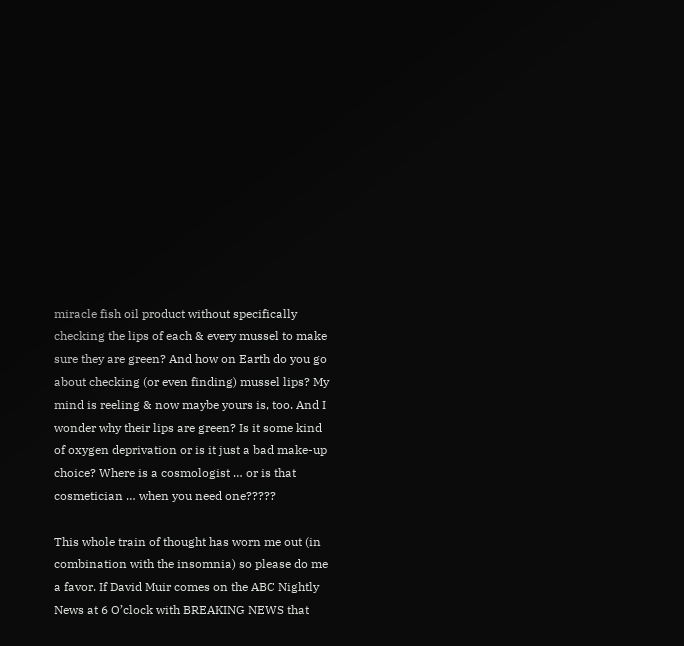miracle fish oil product without specifically checking the lips of each & every mussel to make sure they are green? And how on Earth do you go about checking (or even finding) mussel lips? My mind is reeling & now maybe yours is, too. And I wonder why their lips are green? Is it some kind of oxygen deprivation or is it just a bad make-up choice? Where is a cosmologist … or is that cosmetician … when you need one?????

This whole train of thought has worn me out (in combination with the insomnia) so please do me a favor. If David Muir comes on the ABC Nightly News at 6 O’clock with BREAKING NEWS that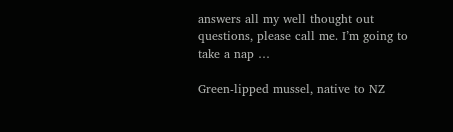answers all my well thought out questions, please call me. I’m going to take a nap …

Green-lipped mussel, native to NZ